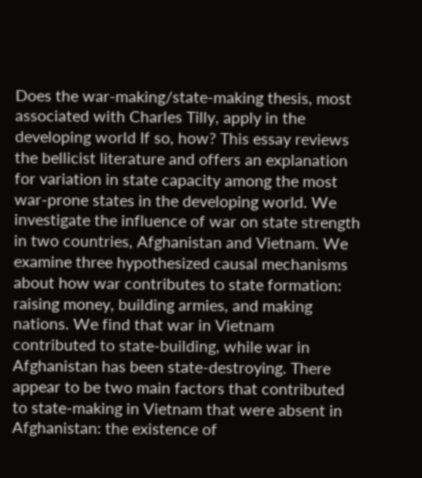Does the war-making/state-making thesis, most associated with Charles Tilly, apply in the developing world If so, how? This essay reviews the bellicist literature and offers an explanation for variation in state capacity among the most war-prone states in the developing world. We investigate the influence of war on state strength in two countries, Afghanistan and Vietnam. We examine three hypothesized causal mechanisms about how war contributes to state formation: raising money, building armies, and making nations. We find that war in Vietnam contributed to state-building, while war in Afghanistan has been state-destroying. There appear to be two main factors that contributed to state-making in Vietnam that were absent in Afghanistan: the existence of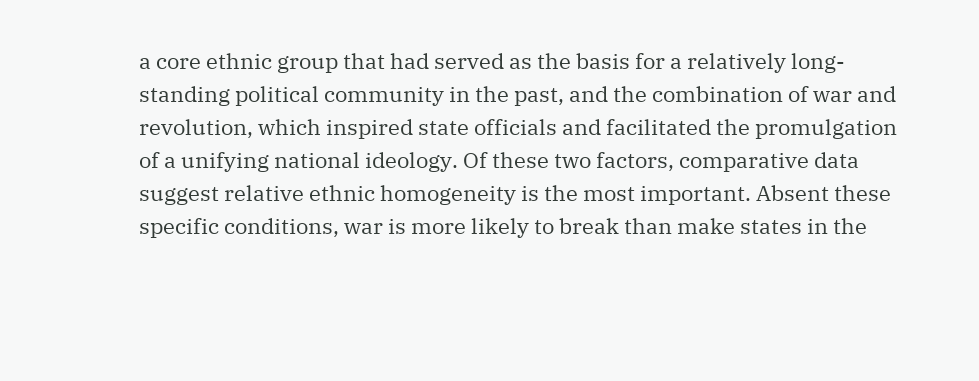a core ethnic group that had served as the basis for a relatively long-standing political community in the past, and the combination of war and revolution, which inspired state officials and facilitated the promulgation of a unifying national ideology. Of these two factors, comparative data suggest relative ethnic homogeneity is the most important. Absent these specific conditions, war is more likely to break than make states in the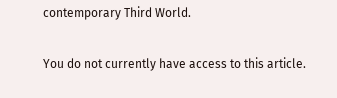contemporary Third World.

You do not currently have access to this article.